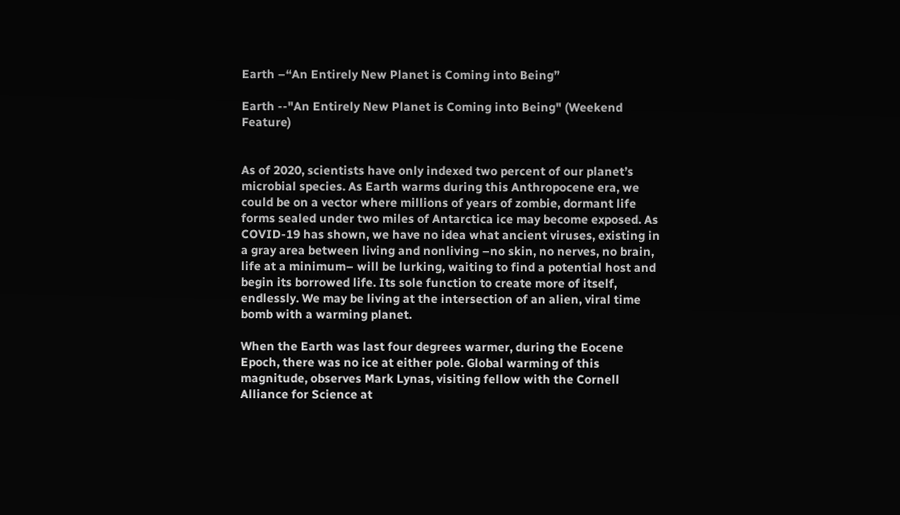Earth –“An Entirely New Planet is Coming into Being”

Earth --"An Entirely New Planet is Coming into Being" (Weekend Feature)


As of 2020, scientists have only indexed two percent of our planet’s microbial species. As Earth warms during this Anthropocene era, we could be on a vector where millions of years of zombie, dormant life forms sealed under two miles of Antarctica ice may become exposed. As COVID-19 has shown, we have no idea what ancient viruses, existing in a gray area between living and nonliving –no skin, no nerves, no brain, life at a minimum– will be lurking, waiting to find a potential host and begin its borrowed life. Its sole function to create more of itself, endlessly. We may be living at the intersection of an alien, viral time bomb with a warming planet.

When the Earth was last four degrees warmer, during the Eocene Epoch, there was no ice at either pole. Global warming of this magnitude, observes Mark Lynas, visiting fellow with the Cornell Alliance for Science at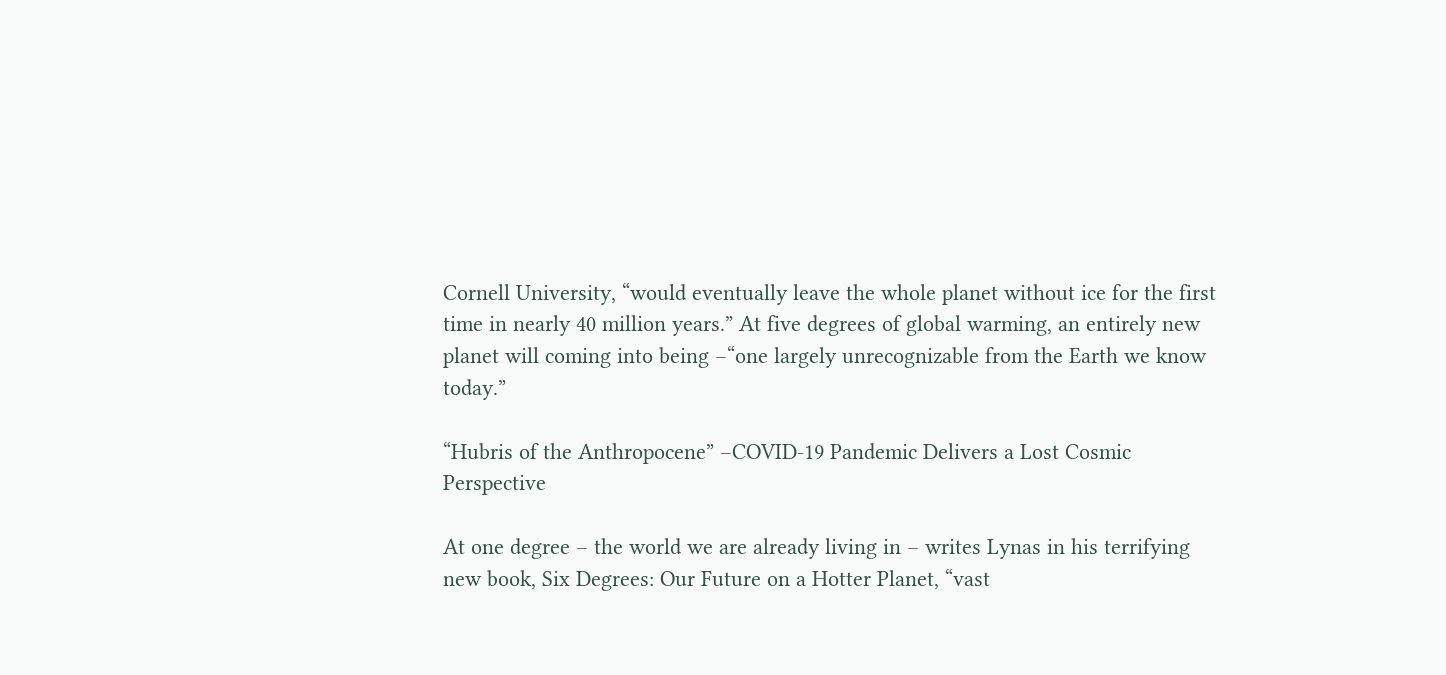Cornell University, “would eventually leave the whole planet without ice for the first time in nearly 40 million years.” At five degrees of global warming, an entirely new planet will coming into being –“one largely unrecognizable from the Earth we know today.”

“Hubris of the Anthropocene” –COVID-19 Pandemic Delivers a Lost Cosmic Perspective

At one degree – the world we are already living in – writes Lynas in his terrifying new book, Six Degrees: Our Future on a Hotter Planet, “vast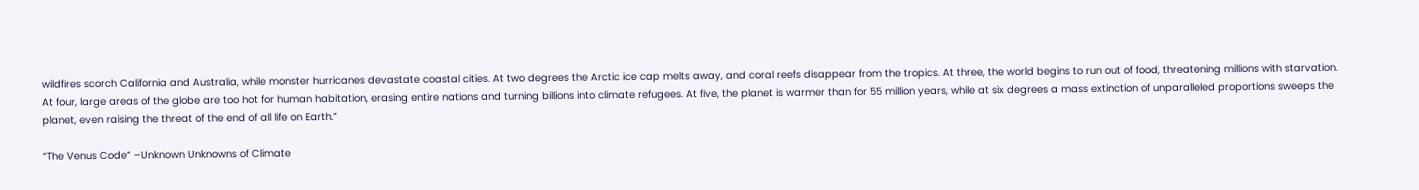wildfires scorch California and Australia, while monster hurricanes devastate coastal cities. At two degrees the Arctic ice cap melts away, and coral reefs disappear from the tropics. At three, the world begins to run out of food, threatening millions with starvation. At four, large areas of the globe are too hot for human habitation, erasing entire nations and turning billions into climate refugees. At five, the planet is warmer than for 55 million years, while at six degrees a mass extinction of unparalleled proportions sweeps the planet, even raising the threat of the end of all life on Earth.”

“The Venus Code” –Unknown Unknowns of Climate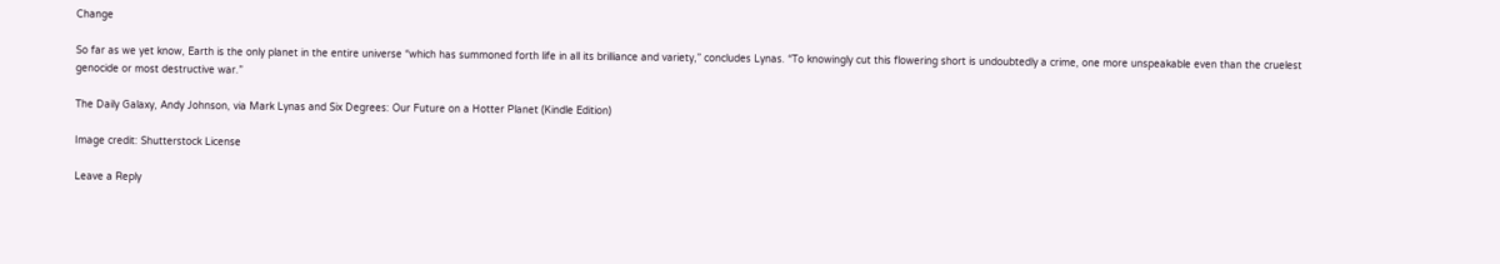Change

So far as we yet know, Earth is the only planet in the entire universe “which has summoned forth life in all its brilliance and variety,” concludes Lynas. “To knowingly cut this flowering short is undoubtedly a crime, one more unspeakable even than the cruelest genocide or most destructive war.”

The Daily Galaxy, Andy Johnson, via Mark Lynas and Six Degrees: Our Future on a Hotter Planet (Kindle Edition)

Image credit: Shutterstock License

Leave a Reply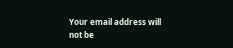Your email address will not be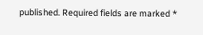published. Required fields are marked *